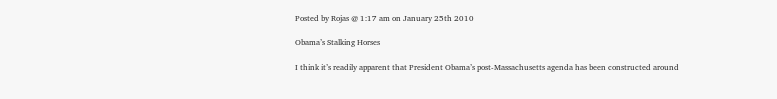Posted by Rojas @ 1:17 am on January 25th 2010

Obama’s Stalking Horses

I think it’s readily apparent that President Obama’s post-Massachusetts agenda has been constructed around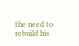the need to rebuild his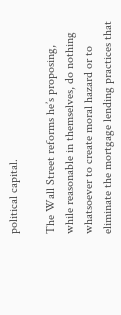political capital.

The Wall Street reforms he’s proposing, while reasonable in themselves, do nothing whatsoever to create moral hazard or to eliminate the mortgage lending practices that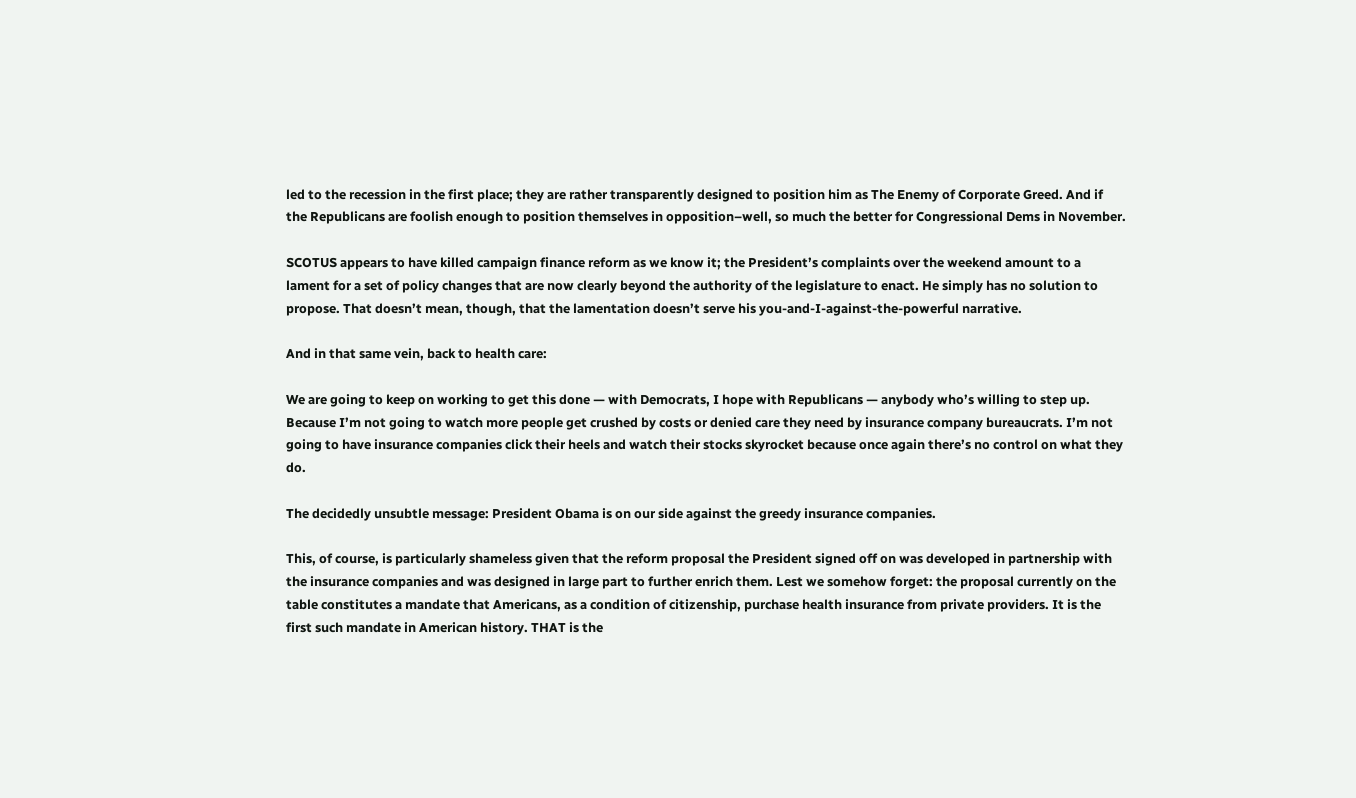led to the recession in the first place; they are rather transparently designed to position him as The Enemy of Corporate Greed. And if the Republicans are foolish enough to position themselves in opposition–well, so much the better for Congressional Dems in November.

SCOTUS appears to have killed campaign finance reform as we know it; the President’s complaints over the weekend amount to a lament for a set of policy changes that are now clearly beyond the authority of the legislature to enact. He simply has no solution to propose. That doesn’t mean, though, that the lamentation doesn’t serve his you-and-I-against-the-powerful narrative.

And in that same vein, back to health care:

We are going to keep on working to get this done — with Democrats, I hope with Republicans — anybody who’s willing to step up. Because I’m not going to watch more people get crushed by costs or denied care they need by insurance company bureaucrats. I’m not going to have insurance companies click their heels and watch their stocks skyrocket because once again there’s no control on what they do.

The decidedly unsubtle message: President Obama is on our side against the greedy insurance companies.

This, of course, is particularly shameless given that the reform proposal the President signed off on was developed in partnership with the insurance companies and was designed in large part to further enrich them. Lest we somehow forget: the proposal currently on the table constitutes a mandate that Americans, as a condition of citizenship, purchase health insurance from private providers. It is the first such mandate in American history. THAT is the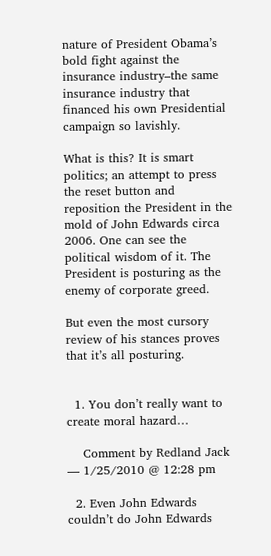nature of President Obama’s bold fight against the insurance industry–the same insurance industry that financed his own Presidential campaign so lavishly.

What is this? It is smart politics; an attempt to press the reset button and reposition the President in the mold of John Edwards circa 2006. One can see the political wisdom of it. The President is posturing as the enemy of corporate greed.

But even the most cursory review of his stances proves that it’s all posturing.


  1. You don’t really want to create moral hazard…

    Comment by Redland Jack — 1/25/2010 @ 12:28 pm

  2. Even John Edwards couldn’t do John Edwards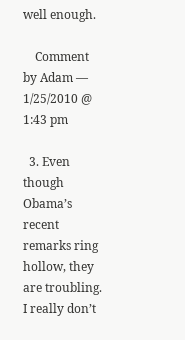well enough.

    Comment by Adam — 1/25/2010 @ 1:43 pm

  3. Even though Obama’s recent remarks ring hollow, they are troubling. I really don’t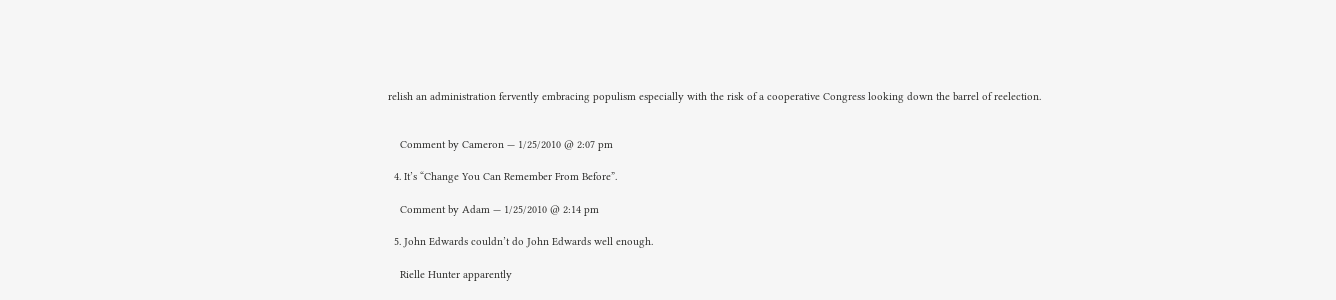relish an administration fervently embracing populism especially with the risk of a cooperative Congress looking down the barrel of reelection.


    Comment by Cameron — 1/25/2010 @ 2:07 pm

  4. It’s “Change You Can Remember From Before”.

    Comment by Adam — 1/25/2010 @ 2:14 pm

  5. John Edwards couldn’t do John Edwards well enough.

    Rielle Hunter apparently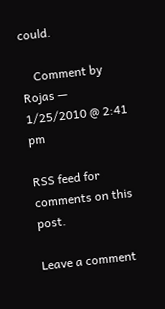could.

    Comment by Rojas — 1/25/2010 @ 2:41 pm

RSS feed for comments on this post.

Leave a comment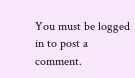You must be logged in to post a comment.